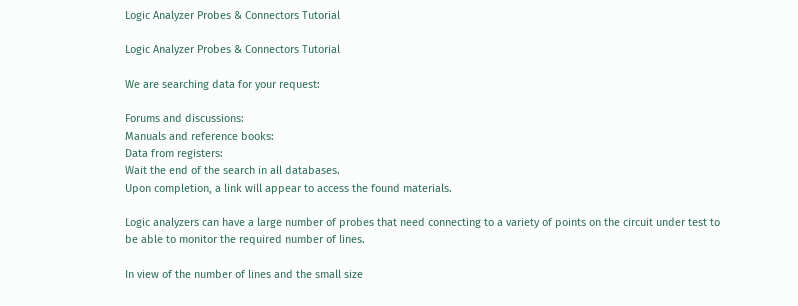Logic Analyzer Probes & Connectors Tutorial

Logic Analyzer Probes & Connectors Tutorial

We are searching data for your request:

Forums and discussions:
Manuals and reference books:
Data from registers:
Wait the end of the search in all databases.
Upon completion, a link will appear to access the found materials.

Logic analyzers can have a large number of probes that need connecting to a variety of points on the circuit under test to be able to monitor the required number of lines.

In view of the number of lines and the small size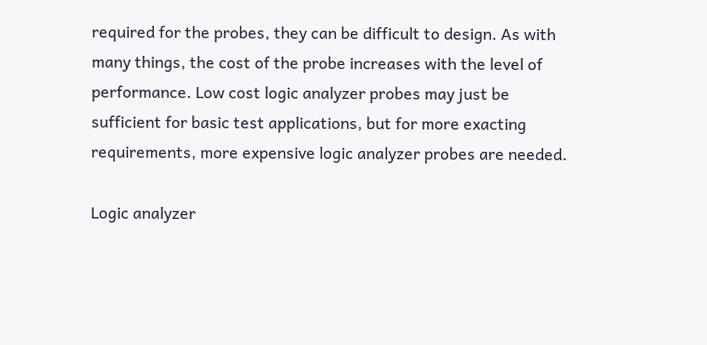required for the probes, they can be difficult to design. As with many things, the cost of the probe increases with the level of performance. Low cost logic analyzer probes may just be sufficient for basic test applications, but for more exacting requirements, more expensive logic analyzer probes are needed.

Logic analyzer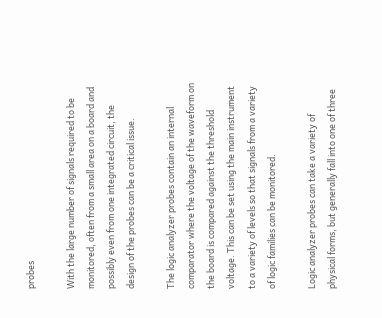probes

With the large number of signals required to be monitored, often from a small area on a board and possibly even from one integrated circuit, the design of the probes can be a critical issue.

The logic analyzer probes contain an internal comparator where the voltage of the waveform on the board is compared against the threshold voltage. This can be set using the main instrument to a variety of levels so that signals from a variety of logic families can be monitored.

Logic analyzer probes can take a variety of physical forms, but generally fall into one of three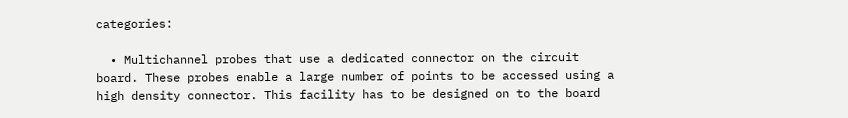categories:

  • Multichannel probes that use a dedicated connector on the circuit board. These probes enable a large number of points to be accessed using a high density connector. This facility has to be designed on to the board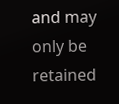and may only be retained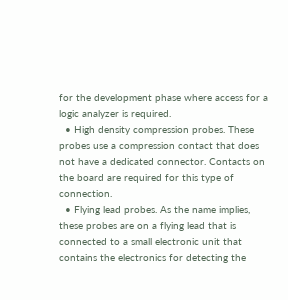for the development phase where access for a logic analyzer is required.
  • High density compression probes. These probes use a compression contact that does not have a dedicated connector. Contacts on the board are required for this type of connection.
  • Flying lead probes. As the name implies, these probes are on a flying lead that is connected to a small electronic unit that contains the electronics for detecting the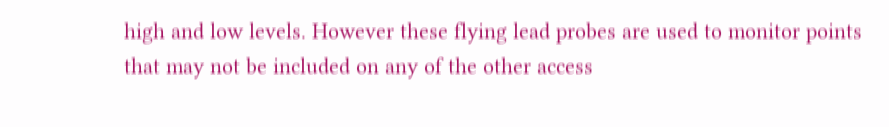high and low levels. However these flying lead probes are used to monitor points that may not be included on any of the other access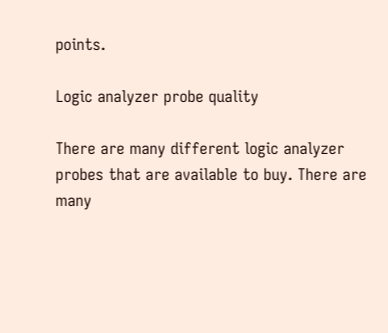points.

Logic analyzer probe quality

There are many different logic analyzer probes that are available to buy. There are many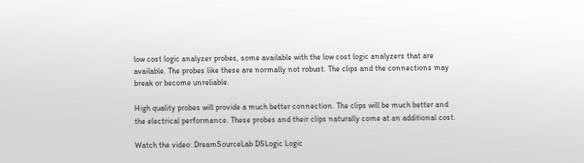low cost logic analyzer probes, some available with the low cost logic analyzers that are available. The probes like these are normally not robust. The clips and the connections may break or become unreliable.

High quality probes will provide a much better connection. The clips will be much better and the electrical performance. These probes and their clips naturally come at an additional cost.

Watch the video: DreamSourceLab DSLogic Logic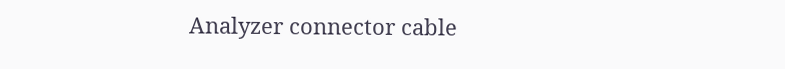Analyzer connector cable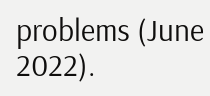problems (June 2022).